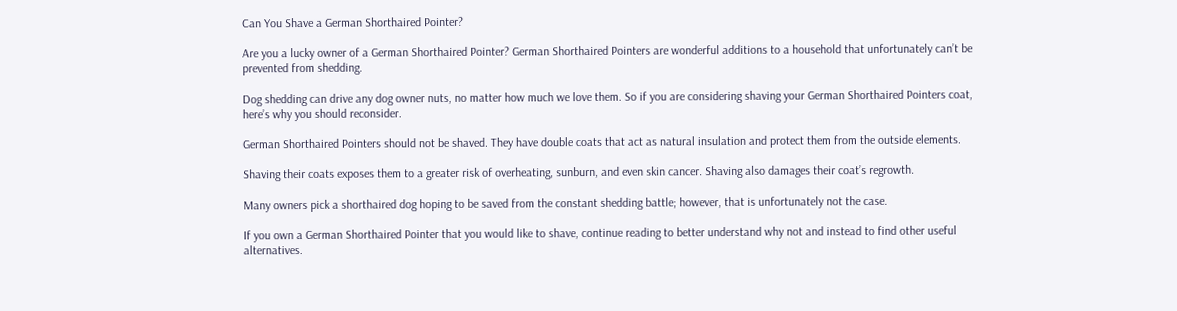Can You Shave a German Shorthaired Pointer?

Are you a lucky owner of a German Shorthaired Pointer? German Shorthaired Pointers are wonderful additions to a household that unfortunately can’t be prevented from shedding.

Dog shedding can drive any dog owner nuts, no matter how much we love them. So if you are considering shaving your German Shorthaired Pointers coat, here’s why you should reconsider.

German Shorthaired Pointers should not be shaved. They have double coats that act as natural insulation and protect them from the outside elements.

Shaving their coats exposes them to a greater risk of overheating, sunburn, and even skin cancer. Shaving also damages their coat’s regrowth.

Many owners pick a shorthaired dog hoping to be saved from the constant shedding battle; however, that is unfortunately not the case.

If you own a German Shorthaired Pointer that you would like to shave, continue reading to better understand why not and instead to find other useful alternatives.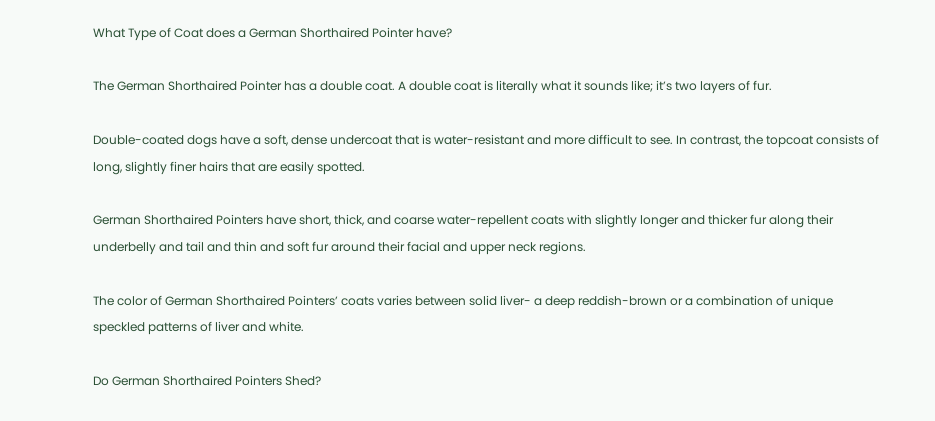What Type of Coat does a German Shorthaired Pointer have?

The German Shorthaired Pointer has a double coat. A double coat is literally what it sounds like; it’s two layers of fur.

Double-coated dogs have a soft, dense undercoat that is water-resistant and more difficult to see. In contrast, the topcoat consists of long, slightly finer hairs that are easily spotted.

German Shorthaired Pointers have short, thick, and coarse water-repellent coats with slightly longer and thicker fur along their underbelly and tail and thin and soft fur around their facial and upper neck regions.

The color of German Shorthaired Pointers’ coats varies between solid liver- a deep reddish-brown or a combination of unique speckled patterns of liver and white.

Do German Shorthaired Pointers Shed?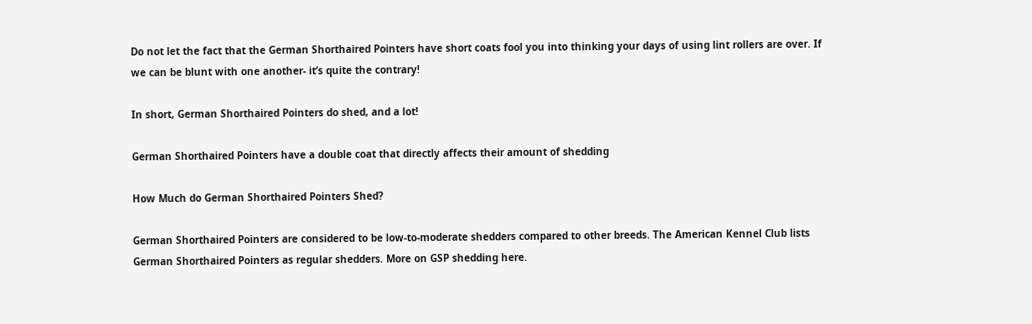Do not let the fact that the German Shorthaired Pointers have short coats fool you into thinking your days of using lint rollers are over. If we can be blunt with one another- it’s quite the contrary!

In short, German Shorthaired Pointers do shed, and a lot!

German Shorthaired Pointers have a double coat that directly affects their amount of shedding

How Much do German Shorthaired Pointers Shed?

German Shorthaired Pointers are considered to be low-to-moderate shedders compared to other breeds. The American Kennel Club lists German Shorthaired Pointers as regular shedders. More on GSP shedding here.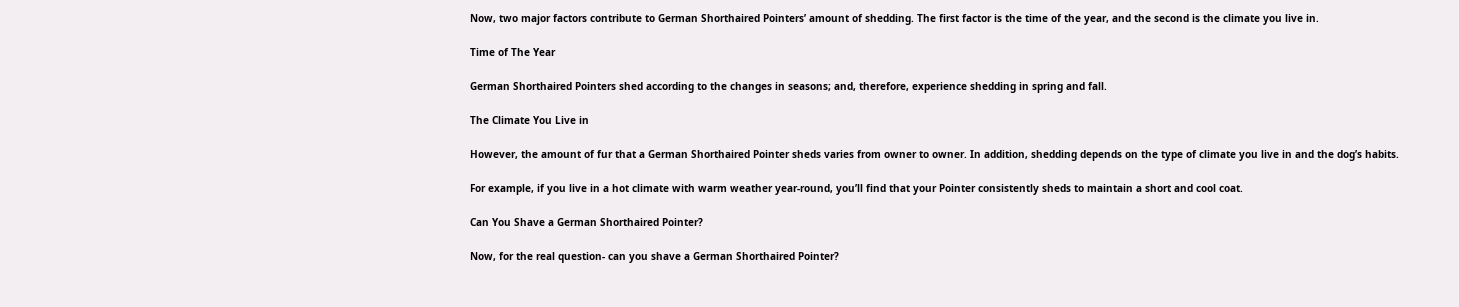Now, two major factors contribute to German Shorthaired Pointers’ amount of shedding. The first factor is the time of the year, and the second is the climate you live in.

Time of The Year

German Shorthaired Pointers shed according to the changes in seasons; and, therefore, experience shedding in spring and fall.

The Climate You Live in

However, the amount of fur that a German Shorthaired Pointer sheds varies from owner to owner. In addition, shedding depends on the type of climate you live in and the dog’s habits.

For example, if you live in a hot climate with warm weather year-round, you’ll find that your Pointer consistently sheds to maintain a short and cool coat.

Can You Shave a German Shorthaired Pointer?

Now, for the real question- can you shave a German Shorthaired Pointer?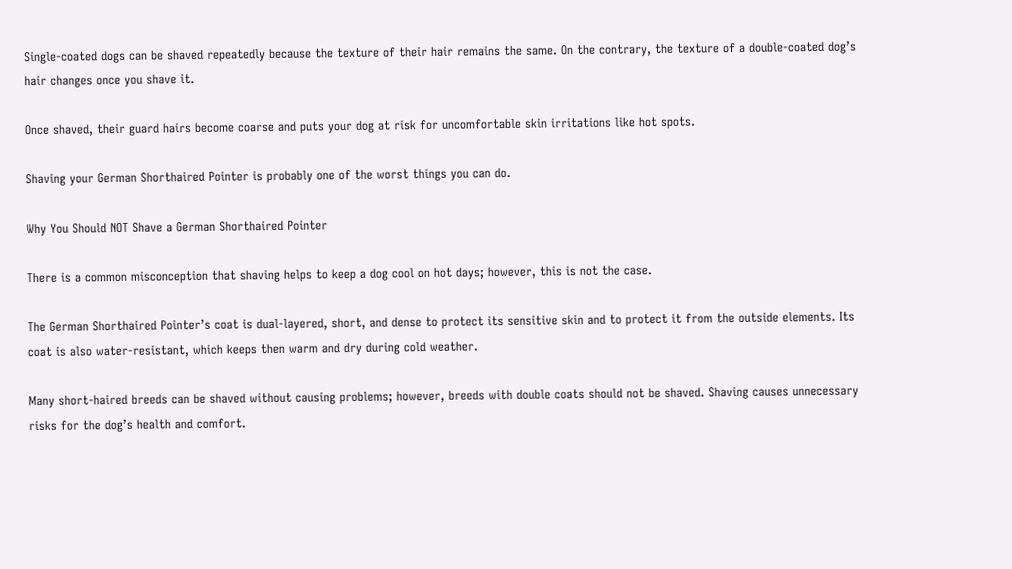Single-coated dogs can be shaved repeatedly because the texture of their hair remains the same. On the contrary, the texture of a double-coated dog’s hair changes once you shave it.

Once shaved, their guard hairs become coarse and puts your dog at risk for uncomfortable skin irritations like hot spots.

Shaving your German Shorthaired Pointer is probably one of the worst things you can do.

Why You Should NOT Shave a German Shorthaired Pointer

There is a common misconception that shaving helps to keep a dog cool on hot days; however, this is not the case.

The German Shorthaired Pointer’s coat is dual-layered, short, and dense to protect its sensitive skin and to protect it from the outside elements. Its coat is also water-resistant, which keeps then warm and dry during cold weather.

Many short-haired breeds can be shaved without causing problems; however, breeds with double coats should not be shaved. Shaving causes unnecessary risks for the dog’s health and comfort.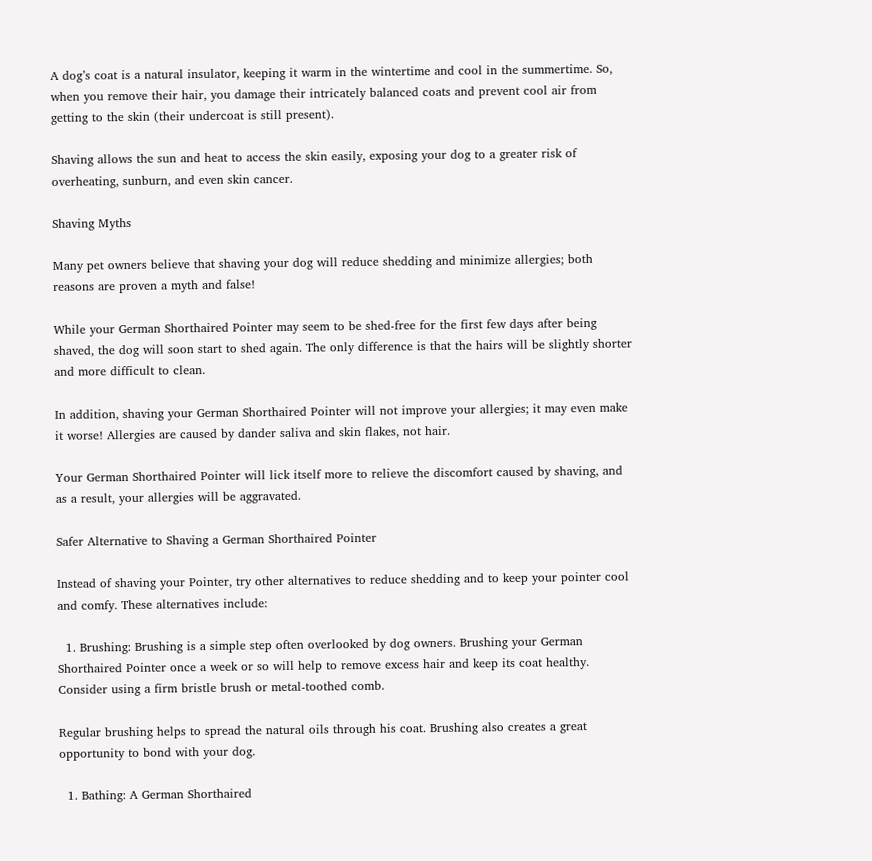A dog’s coat is a natural insulator, keeping it warm in the wintertime and cool in the summertime. So, when you remove their hair, you damage their intricately balanced coats and prevent cool air from getting to the skin (their undercoat is still present).

Shaving allows the sun and heat to access the skin easily, exposing your dog to a greater risk of overheating, sunburn, and even skin cancer.

Shaving Myths

Many pet owners believe that shaving your dog will reduce shedding and minimize allergies; both reasons are proven a myth and false!

While your German Shorthaired Pointer may seem to be shed-free for the first few days after being shaved, the dog will soon start to shed again. The only difference is that the hairs will be slightly shorter and more difficult to clean.

In addition, shaving your German Shorthaired Pointer will not improve your allergies; it may even make it worse! Allergies are caused by dander saliva and skin flakes, not hair.

Your German Shorthaired Pointer will lick itself more to relieve the discomfort caused by shaving, and as a result, your allergies will be aggravated.

Safer Alternative to Shaving a German Shorthaired Pointer

Instead of shaving your Pointer, try other alternatives to reduce shedding and to keep your pointer cool and comfy. These alternatives include:

  1. Brushing: Brushing is a simple step often overlooked by dog owners. Brushing your German Shorthaired Pointer once a week or so will help to remove excess hair and keep its coat healthy. Consider using a firm bristle brush or metal-toothed comb.

Regular brushing helps to spread the natural oils through his coat. Brushing also creates a great opportunity to bond with your dog.

  1. Bathing: A German Shorthaired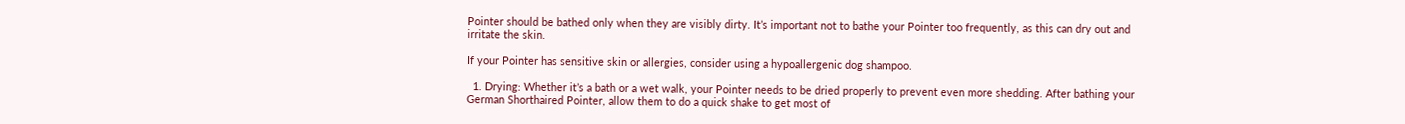Pointer should be bathed only when they are visibly dirty. It’s important not to bathe your Pointer too frequently, as this can dry out and irritate the skin.

If your Pointer has sensitive skin or allergies, consider using a hypoallergenic dog shampoo.

  1. Drying: Whether it’s a bath or a wet walk, your Pointer needs to be dried properly to prevent even more shedding. After bathing your German Shorthaired Pointer, allow them to do a quick shake to get most of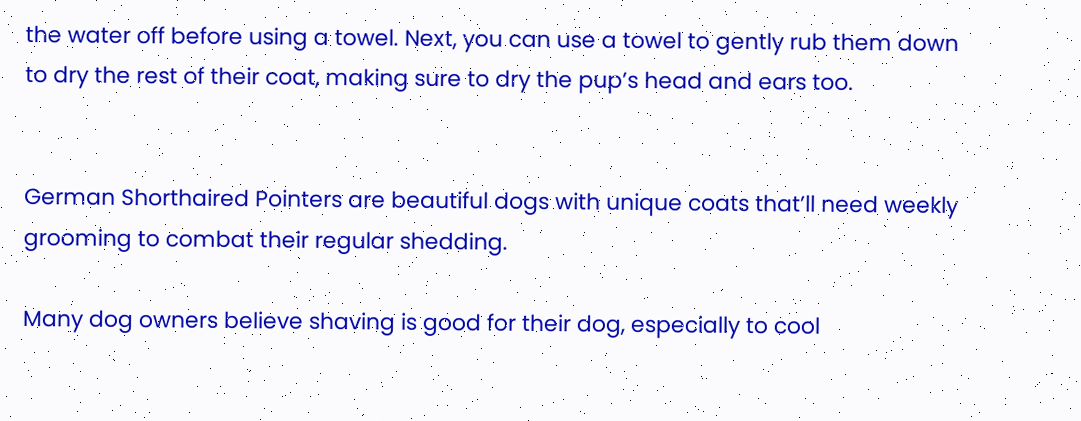the water off before using a towel. Next, you can use a towel to gently rub them down to dry the rest of their coat, making sure to dry the pup’s head and ears too.


German Shorthaired Pointers are beautiful dogs with unique coats that’ll need weekly grooming to combat their regular shedding.

Many dog owners believe shaving is good for their dog, especially to cool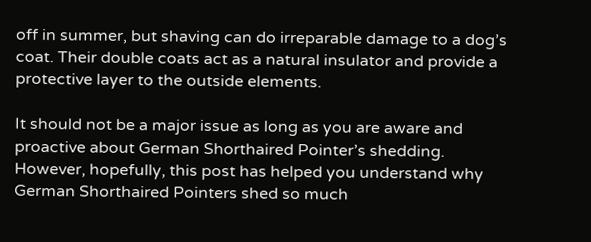off in summer, but shaving can do irreparable damage to a dog’s coat. Their double coats act as a natural insulator and provide a protective layer to the outside elements.

It should not be a major issue as long as you are aware and proactive about German Shorthaired Pointer’s shedding. However, hopefully, this post has helped you understand why German Shorthaired Pointers shed so much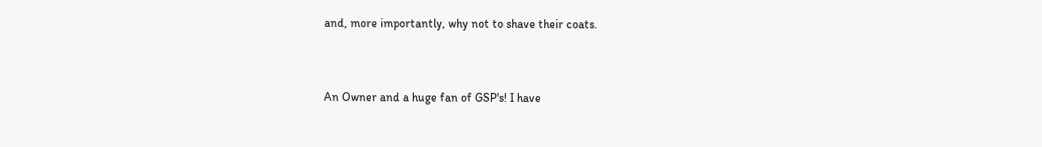and, more importantly, why not to shave their coats.


An Owner and a huge fan of GSP's! I have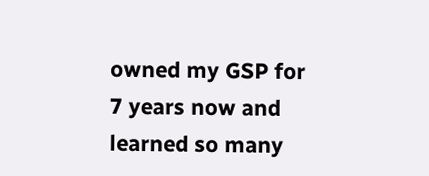owned my GSP for 7 years now and learned so many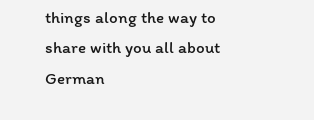things along the way to share with you all about German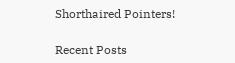Shorthaired Pointers!

Recent Posts